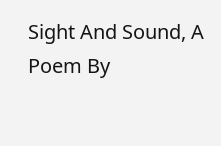Sight And Sound, A Poem By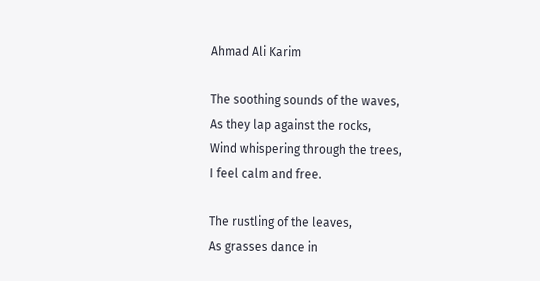Ahmad Ali Karim

The soothing sounds of the waves,
As they lap against the rocks,
Wind whispering through the trees,
I feel calm and free.

The rustling of the leaves,
As grasses dance in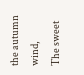the autumn wind,
The sweet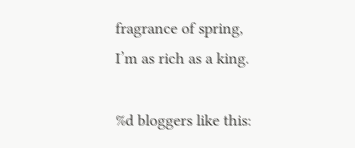fragrance of spring,
I’m as rich as a king.

%d bloggers like this: